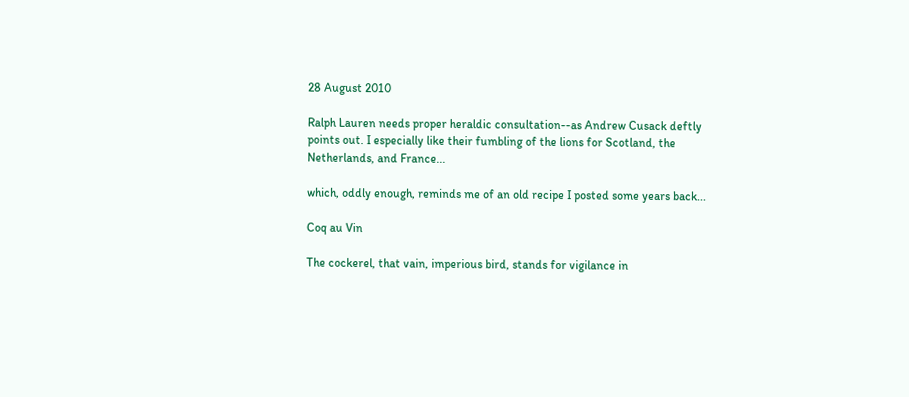28 August 2010

Ralph Lauren needs proper heraldic consultation--as Andrew Cusack deftly points out. I especially like their fumbling of the lions for Scotland, the Netherlands, and France...

which, oddly enough, reminds me of an old recipe I posted some years back...

Coq au Vin

The cockerel, that vain, imperious bird, stands for vigilance in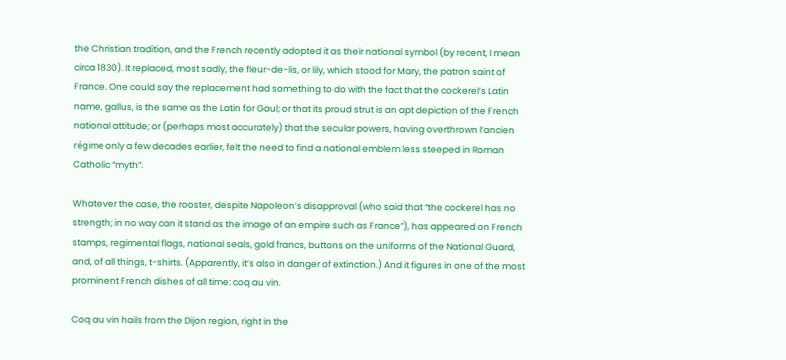the Christian tradition, and the French recently adopted it as their national symbol (by recent, I mean circa 1830). It replaced, most sadly, the fleur-de-lis, or lily, which stood for Mary, the patron saint of France. One could say the replacement had something to do with the fact that the cockerel’s Latin name, gallus, is the same as the Latin for Gaul; or that its proud strut is an apt depiction of the French national attitude; or (perhaps most accurately) that the secular powers, having overthrown l’ancien régime only a few decades earlier, felt the need to find a national emblem less steeped in Roman Catholic “myth”.

Whatever the case, the rooster, despite Napoleon’s disapproval (who said that “the cockerel has no strength; in no way can it stand as the image of an empire such as France”), has appeared on French stamps, regimental flags, national seals, gold francs, buttons on the uniforms of the National Guard, and, of all things, t-shirts. (Apparently, it’s also in danger of extinction.) And it figures in one of the most prominent French dishes of all time: coq au vin.

Coq au vin hails from the Dijon region, right in the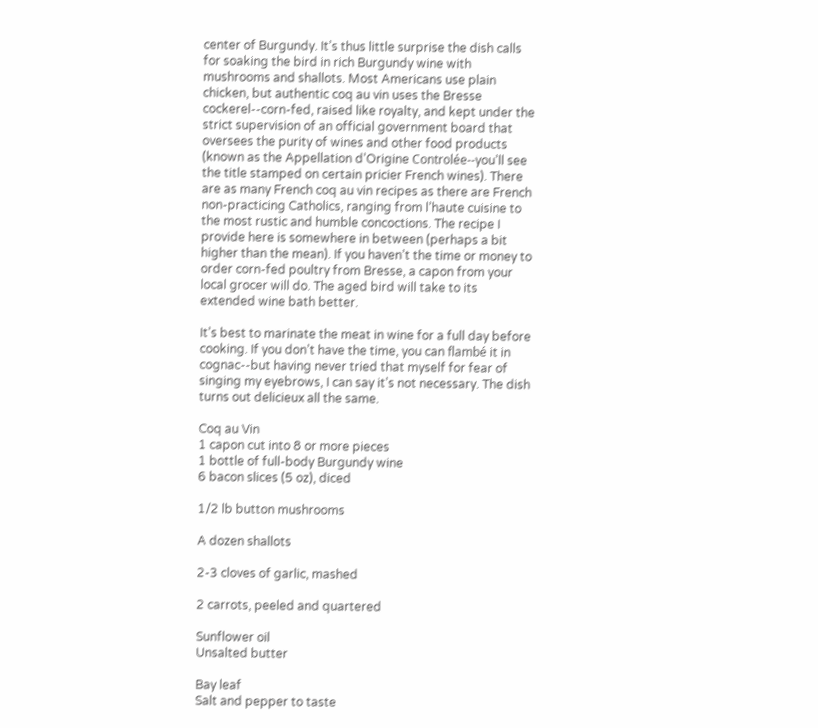center of Burgundy. It’s thus little surprise the dish calls for soaking the bird in rich Burgundy wine with mushrooms and shallots. Most Americans use plain chicken, but authentic coq au vin uses the Bresse cockerel--corn-fed, raised like royalty, and kept under the strict supervision of an official government board that oversees the purity of wines and other food products (known as the Appellation d’Origine Controlée--you’ll see the title stamped on certain pricier French wines). There are as many French coq au vin recipes as there are French non-practicing Catholics, ranging from l’haute cuisine to the most rustic and humble concoctions. The recipe I provide here is somewhere in between (perhaps a bit higher than the mean). If you haven’t the time or money to order corn-fed poultry from Bresse, a capon from your local grocer will do. The aged bird will take to its extended wine bath better.

It’s best to marinate the meat in wine for a full day before cooking. If you don’t have the time, you can flambé it in cognac--but having never tried that myself for fear of singing my eyebrows, I can say it’s not necessary. The dish turns out delicieux all the same.

Coq au Vin
1 capon cut into 8 or more pieces
1 bottle of full-body Burgundy wine
6 bacon slices (5 oz), diced

1/2 lb button mushrooms

A dozen shallots

2-3 cloves of garlic, mashed

2 carrots, peeled and quartered

Sunflower oil
Unsalted butter

Bay leaf
Salt and pepper to taste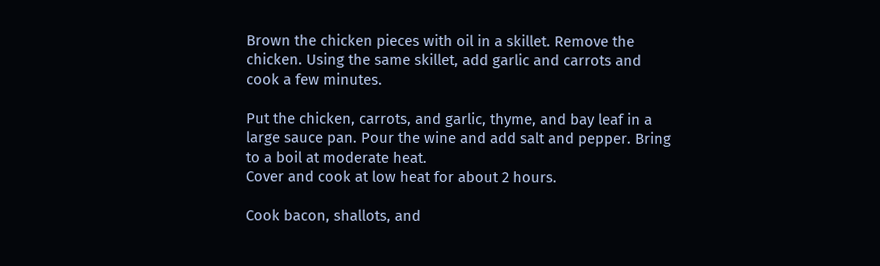Brown the chicken pieces with oil in a skillet. Remove the chicken. Using the same skillet, add garlic and carrots and cook a few minutes.

Put the chicken, carrots, and garlic, thyme, and bay leaf in a large sauce pan. Pour the wine and add salt and pepper. Bring to a boil at moderate heat.
Cover and cook at low heat for about 2 hours.

Cook bacon, shallots, and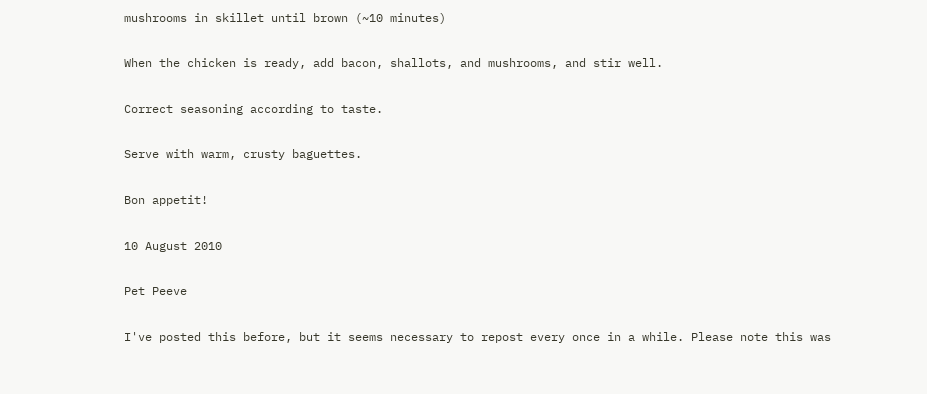mushrooms in skillet until brown (~10 minutes)

When the chicken is ready, add bacon, shallots, and mushrooms, and stir well.

Correct seasoning according to taste.

Serve with warm, crusty baguettes.

Bon appetit!

10 August 2010

Pet Peeve

I've posted this before, but it seems necessary to repost every once in a while. Please note this was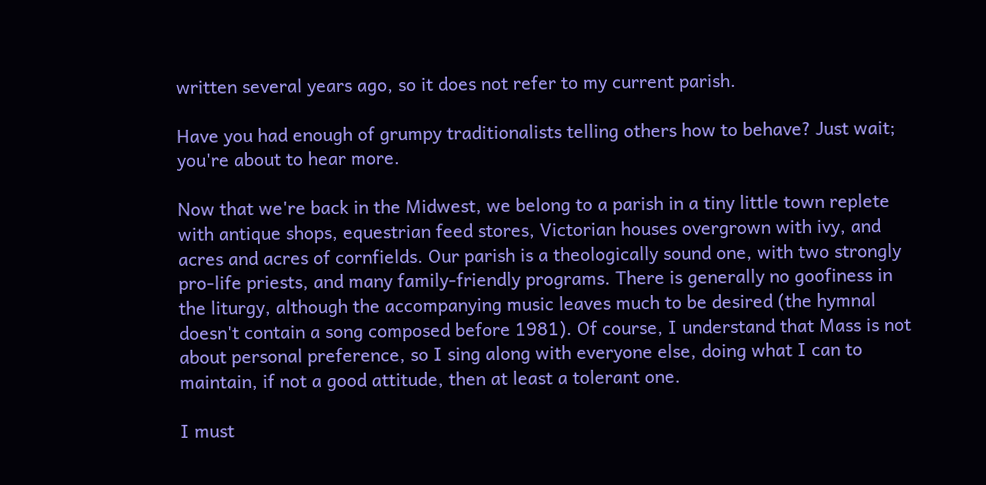written several years ago, so it does not refer to my current parish.

Have you had enough of grumpy traditionalists telling others how to behave? Just wait; you're about to hear more.

Now that we're back in the Midwest, we belong to a parish in a tiny little town replete with antique shops, equestrian feed stores, Victorian houses overgrown with ivy, and acres and acres of cornfields. Our parish is a theologically sound one, with two strongly pro-life priests, and many family-friendly programs. There is generally no goofiness in the liturgy, although the accompanying music leaves much to be desired (the hymnal doesn't contain a song composed before 1981). Of course, I understand that Mass is not about personal preference, so I sing along with everyone else, doing what I can to maintain, if not a good attitude, then at least a tolerant one.

I must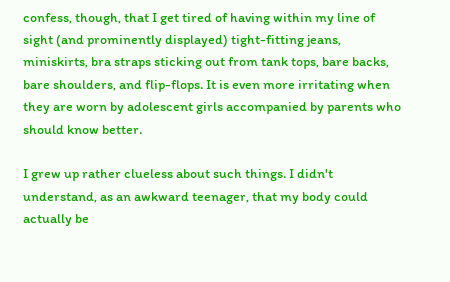confess, though, that I get tired of having within my line of sight (and prominently displayed) tight-fitting jeans, miniskirts, bra straps sticking out from tank tops, bare backs, bare shoulders, and flip-flops. It is even more irritating when they are worn by adolescent girls accompanied by parents who should know better.

I grew up rather clueless about such things. I didn't understand, as an awkward teenager, that my body could actually be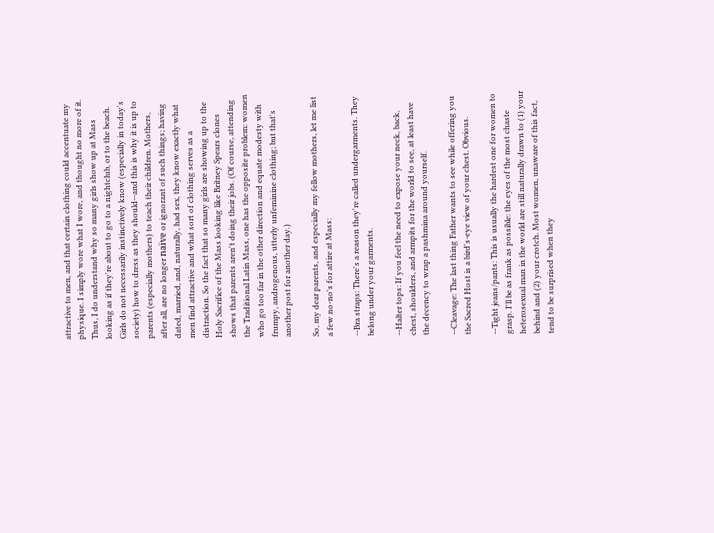attractive to men, and that certain clothing could accentuate my physique. I simply wore what I wore, and thought no more of it. Thus, I do understand why so many girls show up at Mass looking as if they're about to go to a nightclub, or to the beach. Girls do not necessarily instinctively know (especially in today's society) how to dress as they should--and this is why it is up to parents (especially mothers) to teach their children. Mothers, after all, are no longer naïve or ignorant of such things; having dated, married, and, naturally, had sex, they know exactly what men find attractive and what sort of clothing serves as a distraction. So the fact that so many girls are showing up to the Holy Sacrifice of the Mass looking like Britney Spears clones shows that parents aren't doing their jobs. (Of course, attending the Traditional Latin Mass, one has the opposite problem: women who go too far in the other direction and equate modesty with frumpy, androgenous, utterly unfeminine clothing; but that's another post for another day.)

So, my dear parents, and especially my fellow mothers, let me list a few no-no's for attire at Mass:

--Bra straps: There's a reason they're called undergarments. They belong under your garments.

--Halter tops: If you feel the need to expose your neck, back, chest, shoulders, and armpits for the world to see, at least have the decency to wrap a pashmina around yourself.

--Cleavage: The last thing Father wants to see while offering you the Sacred Host is a bird's-eye view of your chest. Obvious.

--Tight jeans/pants: This is usually the hardest one for women to grasp. I'll be as frank as possible: the eyes of the most chaste heterosexual man in the world are still naturally drawn to (1) your behind and (2) your crotch. Most women, unaware of this fact, tend to be surprised when they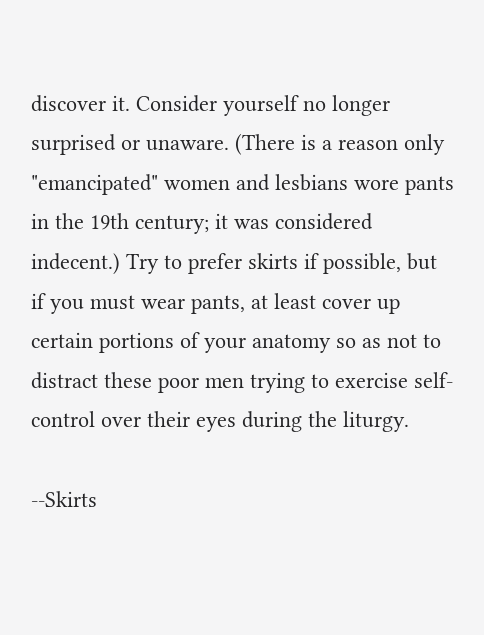discover it. Consider yourself no longer surprised or unaware. (There is a reason only "emancipated" women and lesbians wore pants in the 19th century; it was considered indecent.) Try to prefer skirts if possible, but if you must wear pants, at least cover up certain portions of your anatomy so as not to distract these poor men trying to exercise self-control over their eyes during the liturgy.

--Skirts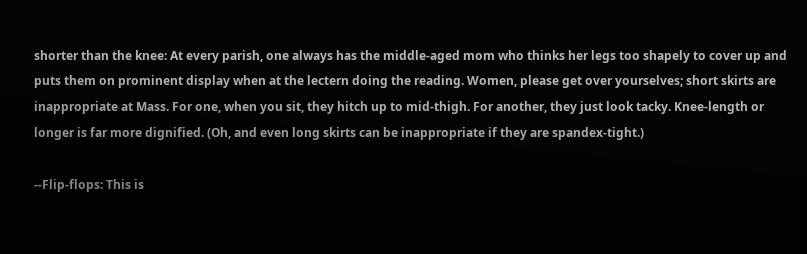shorter than the knee: At every parish, one always has the middle-aged mom who thinks her legs too shapely to cover up and puts them on prominent display when at the lectern doing the reading. Women, please get over yourselves; short skirts are inappropriate at Mass. For one, when you sit, they hitch up to mid-thigh. For another, they just look tacky. Knee-length or longer is far more dignified. (Oh, and even long skirts can be inappropriate if they are spandex-tight.)

--Flip-flops: This is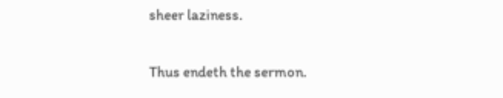sheer laziness.

Thus endeth the sermon.